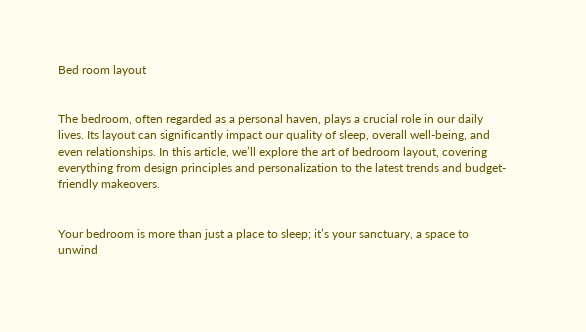Bed room layout


The bedroom, often regarded as a personal haven, plays a crucial role in our daily lives. Its layout can significantly impact our quality of sleep, overall well-being, and even relationships. In this article, we’ll explore the art of bedroom layout, covering everything from design principles and personalization to the latest trends and budget-friendly makeovers.


Your bedroom is more than just a place to sleep; it’s your sanctuary, a space to unwind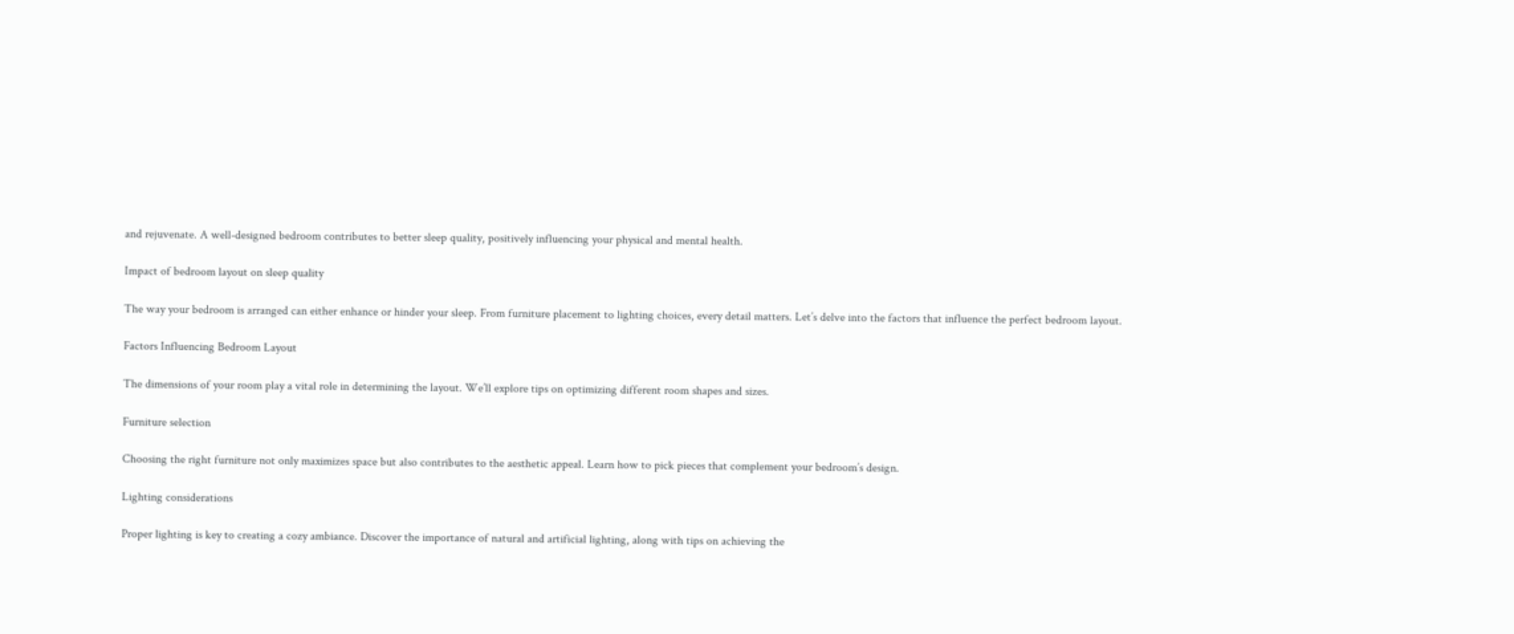and rejuvenate. A well-designed bedroom contributes to better sleep quality, positively influencing your physical and mental health.

Impact of bedroom layout on sleep quality

The way your bedroom is arranged can either enhance or hinder your sleep. From furniture placement to lighting choices, every detail matters. Let’s delve into the factors that influence the perfect bedroom layout.

Factors Influencing Bedroom Layout

The dimensions of your room play a vital role in determining the layout. We’ll explore tips on optimizing different room shapes and sizes.

Furniture selection

Choosing the right furniture not only maximizes space but also contributes to the aesthetic appeal. Learn how to pick pieces that complement your bedroom’s design.

Lighting considerations

Proper lighting is key to creating a cozy ambiance. Discover the importance of natural and artificial lighting, along with tips on achieving the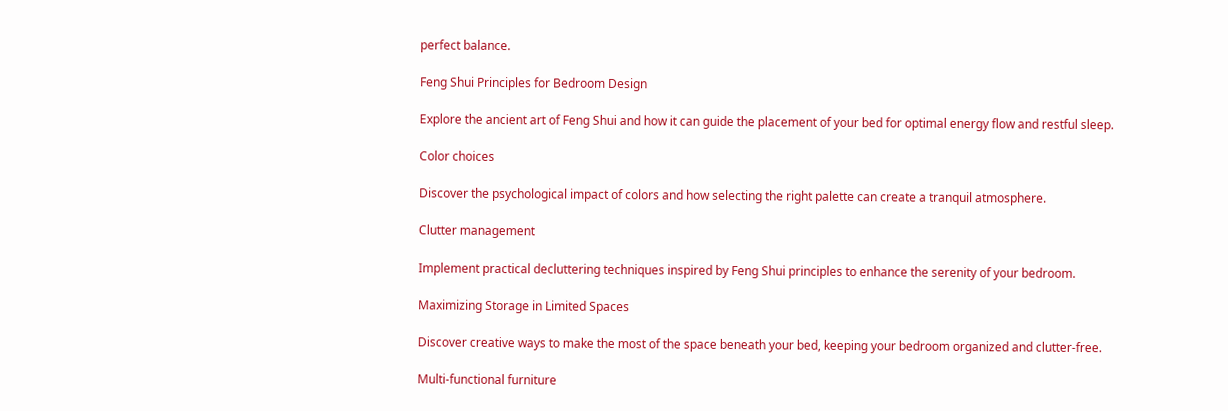perfect balance.

Feng Shui Principles for Bedroom Design

Explore the ancient art of Feng Shui and how it can guide the placement of your bed for optimal energy flow and restful sleep.

Color choices

Discover the psychological impact of colors and how selecting the right palette can create a tranquil atmosphere.

Clutter management

Implement practical decluttering techniques inspired by Feng Shui principles to enhance the serenity of your bedroom.

Maximizing Storage in Limited Spaces

Discover creative ways to make the most of the space beneath your bed, keeping your bedroom organized and clutter-free.

Multi-functional furniture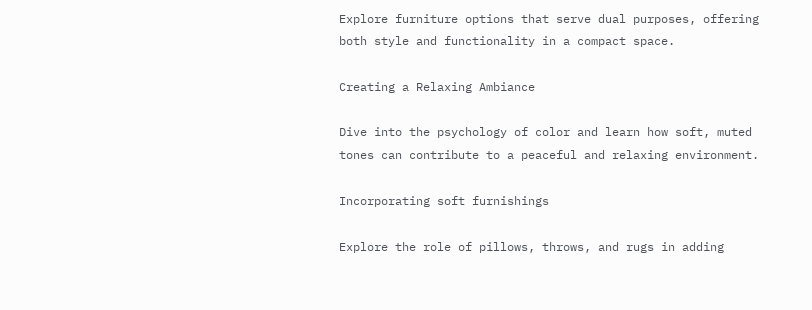Explore furniture options that serve dual purposes, offering both style and functionality in a compact space.

Creating a Relaxing Ambiance

Dive into the psychology of color and learn how soft, muted tones can contribute to a peaceful and relaxing environment.

Incorporating soft furnishings

Explore the role of pillows, throws, and rugs in adding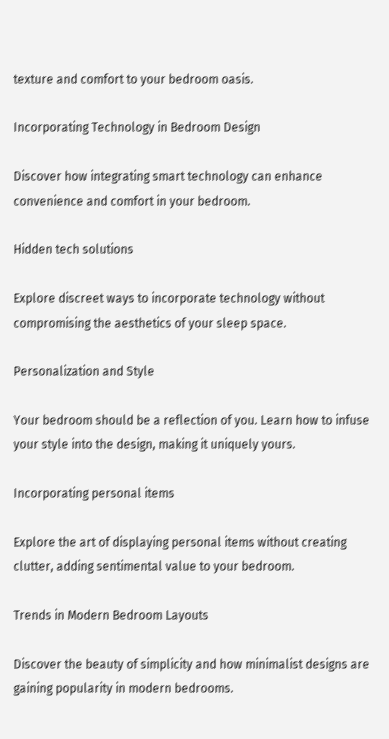texture and comfort to your bedroom oasis.

Incorporating Technology in Bedroom Design

Discover how integrating smart technology can enhance convenience and comfort in your bedroom.

Hidden tech solutions

Explore discreet ways to incorporate technology without compromising the aesthetics of your sleep space.

Personalization and Style

Your bedroom should be a reflection of you. Learn how to infuse your style into the design, making it uniquely yours.

Incorporating personal items

Explore the art of displaying personal items without creating clutter, adding sentimental value to your bedroom.

Trends in Modern Bedroom Layouts

Discover the beauty of simplicity and how minimalist designs are gaining popularity in modern bedrooms.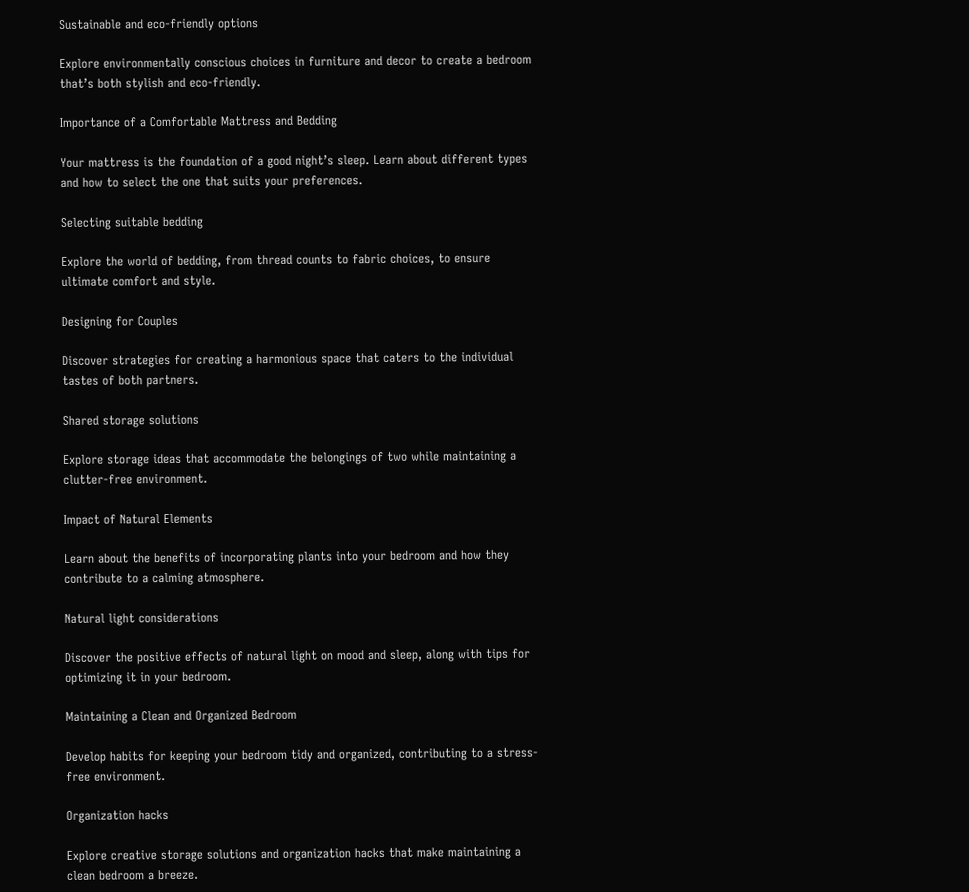Sustainable and eco-friendly options

Explore environmentally conscious choices in furniture and decor to create a bedroom that’s both stylish and eco-friendly.

Importance of a Comfortable Mattress and Bedding

Your mattress is the foundation of a good night’s sleep. Learn about different types and how to select the one that suits your preferences.

Selecting suitable bedding

Explore the world of bedding, from thread counts to fabric choices, to ensure ultimate comfort and style.

Designing for Couples

Discover strategies for creating a harmonious space that caters to the individual tastes of both partners.

Shared storage solutions

Explore storage ideas that accommodate the belongings of two while maintaining a clutter-free environment.

Impact of Natural Elements

Learn about the benefits of incorporating plants into your bedroom and how they contribute to a calming atmosphere.

Natural light considerations

Discover the positive effects of natural light on mood and sleep, along with tips for optimizing it in your bedroom.

Maintaining a Clean and Organized Bedroom

Develop habits for keeping your bedroom tidy and organized, contributing to a stress-free environment.

Organization hacks

Explore creative storage solutions and organization hacks that make maintaining a clean bedroom a breeze.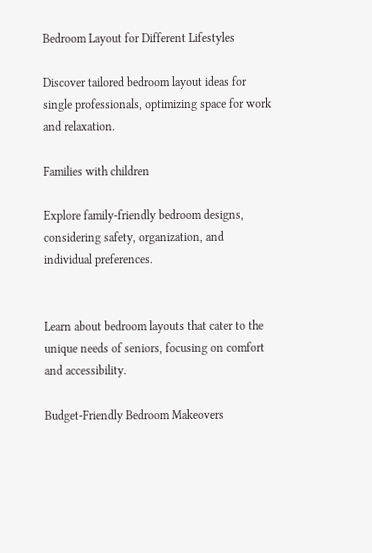Bedroom Layout for Different Lifestyles

Discover tailored bedroom layout ideas for single professionals, optimizing space for work and relaxation.

Families with children

Explore family-friendly bedroom designs, considering safety, organization, and individual preferences.


Learn about bedroom layouts that cater to the unique needs of seniors, focusing on comfort and accessibility.

Budget-Friendly Bedroom Makeovers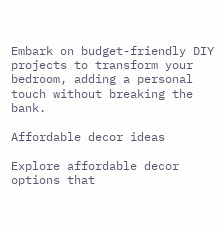Embark on budget-friendly DIY projects to transform your bedroom, adding a personal touch without breaking the bank.

Affordable decor ideas

Explore affordable decor options that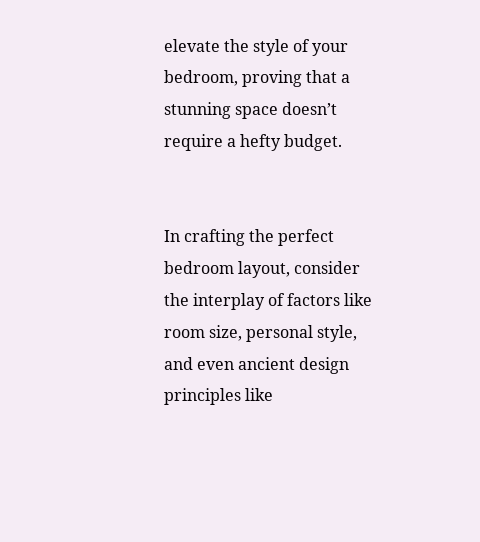elevate the style of your bedroom, proving that a stunning space doesn’t require a hefty budget.


In crafting the perfect bedroom layout, consider the interplay of factors like room size, personal style, and even ancient design principles like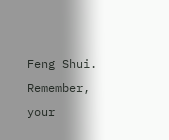Feng Shui. Remember, your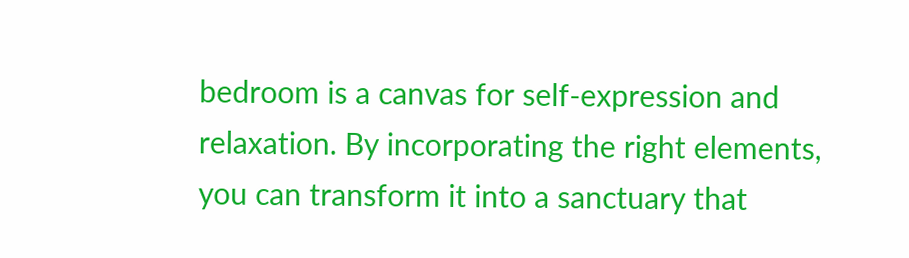bedroom is a canvas for self-expression and relaxation. By incorporating the right elements, you can transform it into a sanctuary that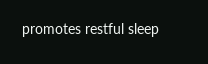promotes restful sleep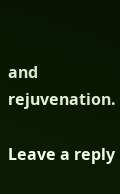and rejuvenation.

Leave a reply